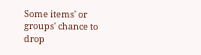Some items' or groups' chance to drop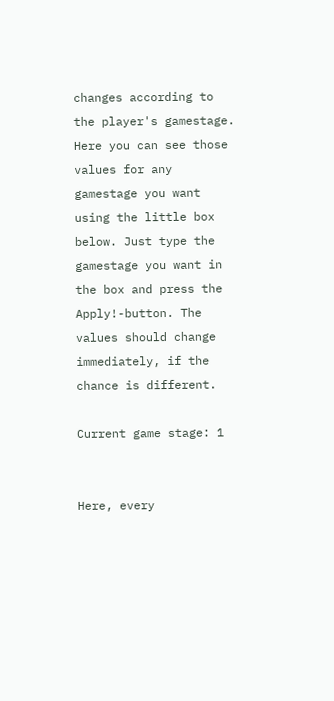changes according to the player's gamestage. Here you can see those values for any gamestage you want using the little box below. Just type the gamestage you want in the box and press the Apply!-button. The values should change immediately, if the chance is different.

Current game stage: 1


Here, every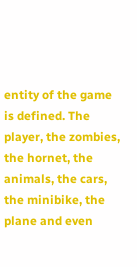entity of the game is defined. The player, the zombies, the hornet, the animals, the cars, the minibike, the plane and even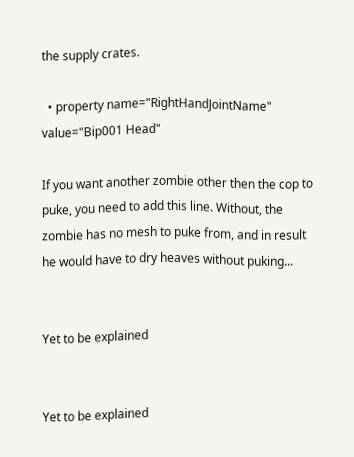the supply crates.

  • property name="RightHandJointName" value="Bip001 Head"

If you want another zombie other then the cop to puke, you need to add this line. Without, the zombie has no mesh to puke from, and in result he would have to dry heaves without puking...


Yet to be explained


Yet to be explained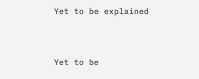Yet to be explained


Yet to be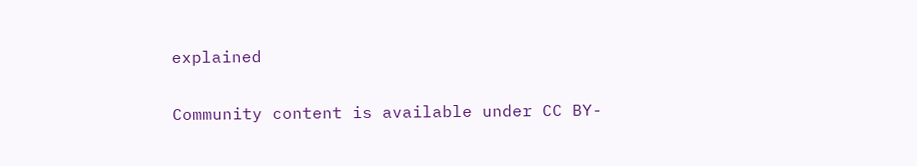explained

Community content is available under CC BY-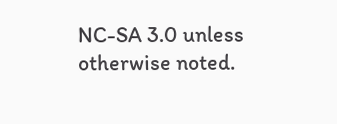NC-SA 3.0 unless otherwise noted.